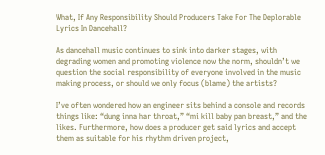What, If Any Responsibility Should Producers Take For The Deplorable Lyrics In Dancehall?

As dancehall music continues to sink into darker stages, with degrading women and promoting violence now the norm, shouldn’t we question the social responsibility of everyone involved in the music making process, or should we only focus (blame) the artists?

I’ve often wondered how an engineer sits behind a console and records things like: “dung inna har throat,” “mi kill baby pan breast,” and the likes. Furthermore, how does a producer get said lyrics and accept them as suitable for his rhythm driven project,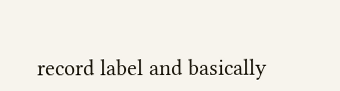record label and basically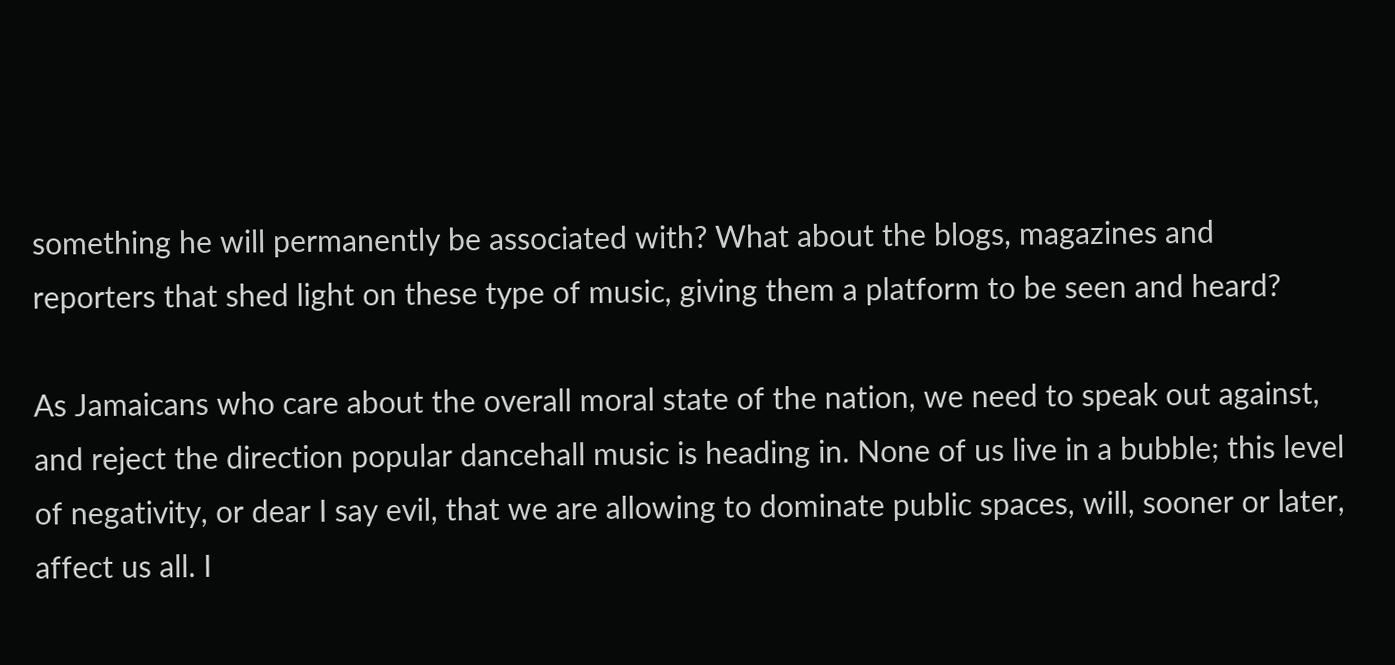something he will permanently be associated with? What about the blogs, magazines and reporters that shed light on these type of music, giving them a platform to be seen and heard?

As Jamaicans who care about the overall moral state of the nation, we need to speak out against, and reject the direction popular dancehall music is heading in. None of us live in a bubble; this level of negativity, or dear I say evil, that we are allowing to dominate public spaces, will, sooner or later, affect us all. I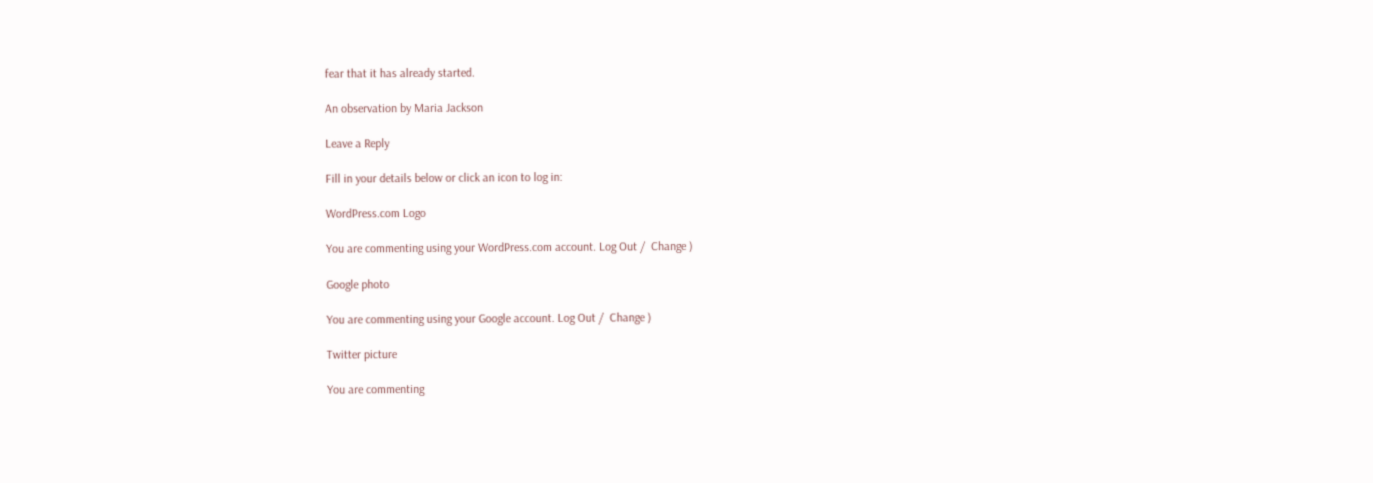fear that it has already started.

An observation by Maria Jackson

Leave a Reply

Fill in your details below or click an icon to log in:

WordPress.com Logo

You are commenting using your WordPress.com account. Log Out /  Change )

Google photo

You are commenting using your Google account. Log Out /  Change )

Twitter picture

You are commenting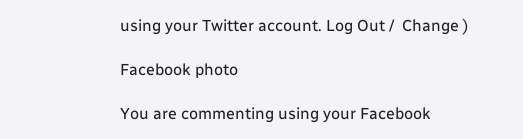using your Twitter account. Log Out /  Change )

Facebook photo

You are commenting using your Facebook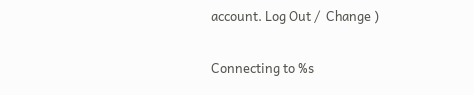account. Log Out /  Change )

Connecting to %s